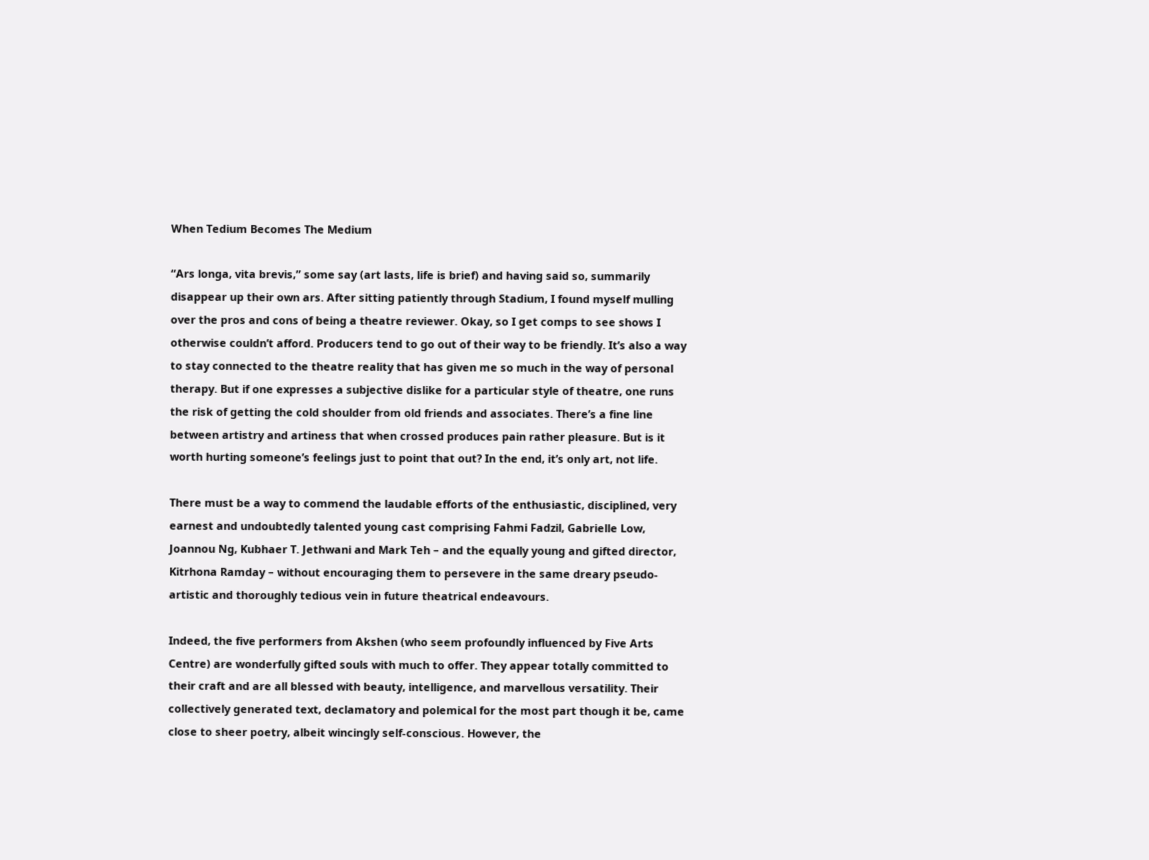When Tedium Becomes The Medium

“Ars longa, vita brevis,” some say (art lasts, life is brief) and having said so, summarily disappear up their own ars. After sitting patiently through Stadium, I found myself mulling over the pros and cons of being a theatre reviewer. Okay, so I get comps to see shows I otherwise couldn’t afford. Producers tend to go out of their way to be friendly. It’s also a way to stay connected to the theatre reality that has given me so much in the way of personal therapy. But if one expresses a subjective dislike for a particular style of theatre, one runs the risk of getting the cold shoulder from old friends and associates. There’s a fine line between artistry and artiness that when crossed produces pain rather pleasure. But is it worth hurting someone’s feelings just to point that out? In the end, it’s only art, not life.

There must be a way to commend the laudable efforts of the enthusiastic, disciplined, very earnest and undoubtedly talented young cast comprising Fahmi Fadzil, Gabrielle Low, Joannou Ng, Kubhaer T. Jethwani and Mark Teh – and the equally young and gifted director, Kitrhona Ramday – without encouraging them to persevere in the same dreary pseudo-artistic and thoroughly tedious vein in future theatrical endeavours.

Indeed, the five performers from Akshen (who seem profoundly influenced by Five Arts Centre) are wonderfully gifted souls with much to offer. They appear totally committed to their craft and are all blessed with beauty, intelligence, and marvellous versatility. Their collectively generated text, declamatory and polemical for the most part though it be, came close to sheer poetry, albeit wincingly self-conscious. However, the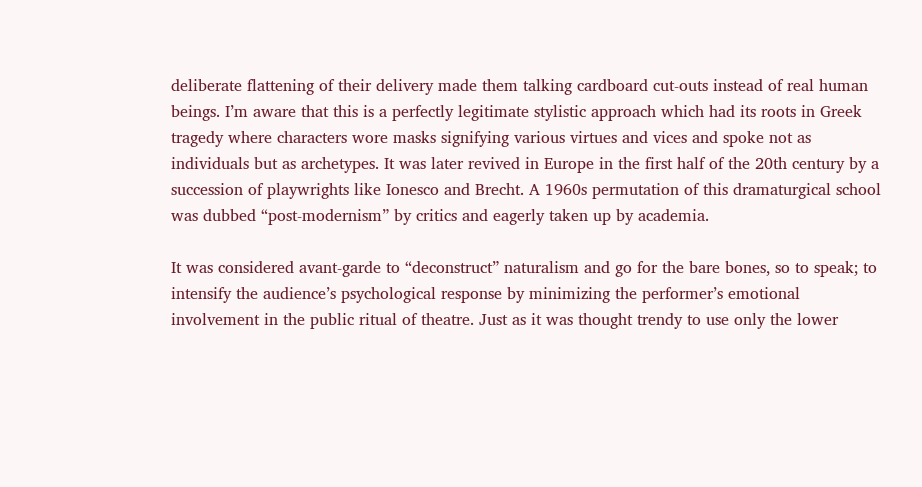deliberate flattening of their delivery made them talking cardboard cut-outs instead of real human beings. I’m aware that this is a perfectly legitimate stylistic approach which had its roots in Greek tragedy where characters wore masks signifying various virtues and vices and spoke not as individuals but as archetypes. It was later revived in Europe in the first half of the 20th century by a succession of playwrights like Ionesco and Brecht. A 1960s permutation of this dramaturgical school was dubbed “post-modernism” by critics and eagerly taken up by academia.

It was considered avant-garde to “deconstruct” naturalism and go for the bare bones, so to speak; to intensify the audience’s psychological response by minimizing the performer’s emotional involvement in the public ritual of theatre. Just as it was thought trendy to use only the lower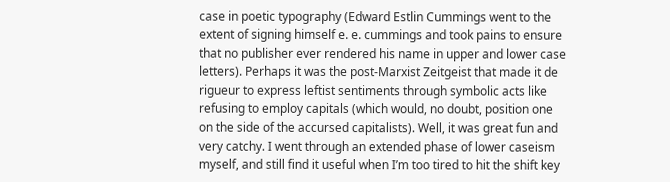case in poetic typography (Edward Estlin Cummings went to the extent of signing himself e. e. cummings and took pains to ensure that no publisher ever rendered his name in upper and lower case letters). Perhaps it was the post-Marxist Zeitgeist that made it de rigueur to express leftist sentiments through symbolic acts like refusing to employ capitals (which would, no doubt, position one on the side of the accursed capitalists). Well, it was great fun and very catchy. I went through an extended phase of lower caseism myself, and still find it useful when I’m too tired to hit the shift key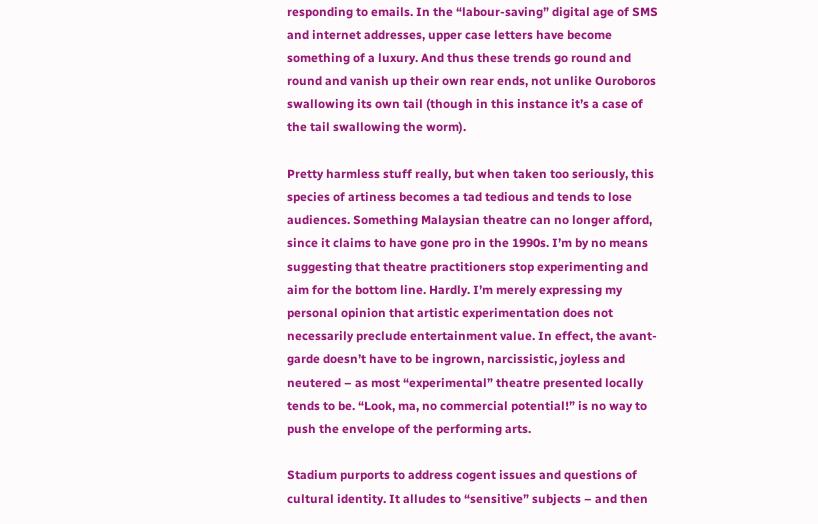responding to emails. In the “labour-saving” digital age of SMS and internet addresses, upper case letters have become something of a luxury. And thus these trends go round and round and vanish up their own rear ends, not unlike Ouroboros swallowing its own tail (though in this instance it’s a case of the tail swallowing the worm).

Pretty harmless stuff really, but when taken too seriously, this species of artiness becomes a tad tedious and tends to lose audiences. Something Malaysian theatre can no longer afford, since it claims to have gone pro in the 1990s. I’m by no means suggesting that theatre practitioners stop experimenting and aim for the bottom line. Hardly. I’m merely expressing my personal opinion that artistic experimentation does not necessarily preclude entertainment value. In effect, the avant-garde doesn’t have to be ingrown, narcissistic, joyless and neutered – as most “experimental” theatre presented locally tends to be. “Look, ma, no commercial potential!” is no way to push the envelope of the performing arts.

Stadium purports to address cogent issues and questions of cultural identity. It alludes to “sensitive” subjects – and then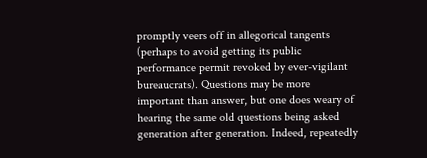promptly veers off in allegorical tangents (perhaps to avoid getting its public performance permit revoked by ever-vigilant bureaucrats). Questions may be more important than answer, but one does weary of hearing the same old questions being asked generation after generation. Indeed, repeatedly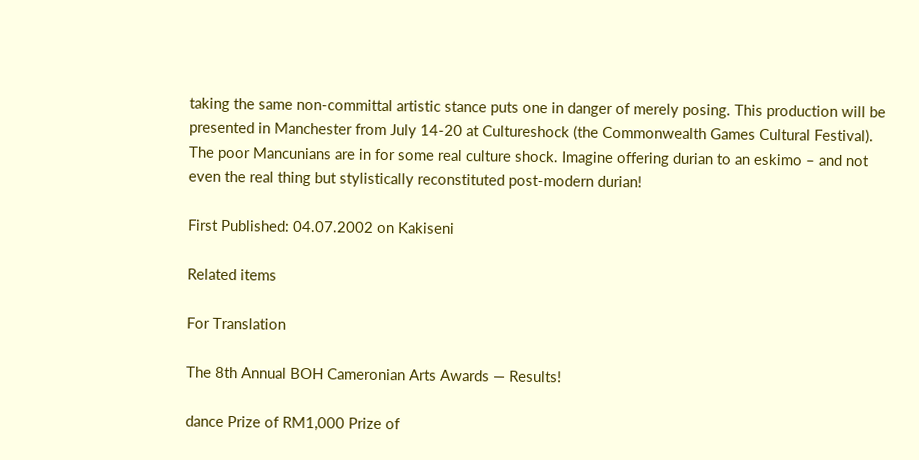taking the same non-committal artistic stance puts one in danger of merely posing. This production will be presented in Manchester from July 14-20 at Cultureshock (the Commonwealth Games Cultural Festival). The poor Mancunians are in for some real culture shock. Imagine offering durian to an eskimo – and not even the real thing but stylistically reconstituted post-modern durian!

First Published: 04.07.2002 on Kakiseni

Related items

For Translation

The 8th Annual BOH Cameronian Arts Awards — Results!

dance Prize of RM1,000 Prize of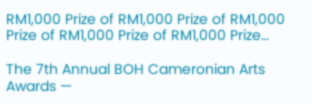RM1,000 Prize of RM1,000 Prize of RM1,000 Prize of RM1,000 Prize of RM1,000 Prize…

The 7th Annual BOH Cameronian Arts Awards —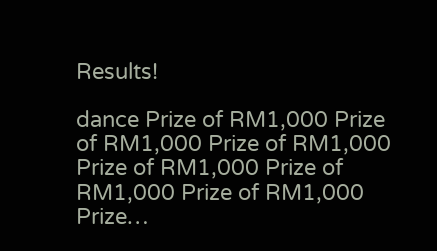Results!

dance Prize of RM1,000 Prize of RM1,000 Prize of RM1,000 Prize of RM1,000 Prize of RM1,000 Prize of RM1,000 Prize…